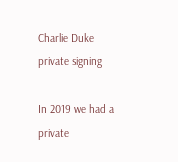Charlie Duke private signing

In 2019 we had a private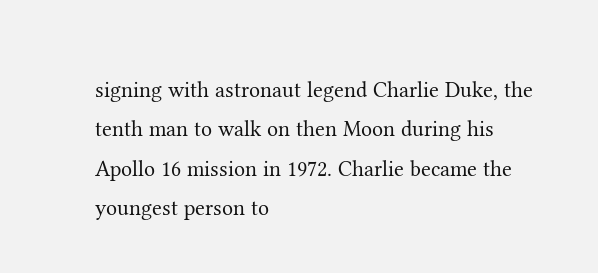signing with astronaut legend Charlie Duke, the tenth man to walk on then Moon during his Apollo 16 mission in 1972. Charlie became the youngest person to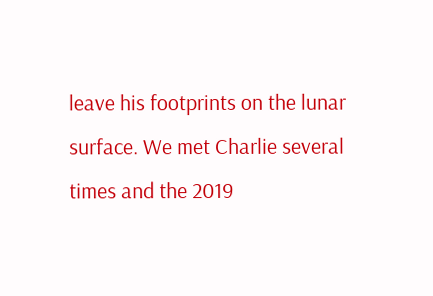leave his footprints on the lunar surface. We met Charlie several times and the 2019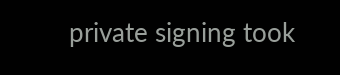private signing took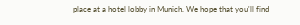place at a hotel lobby in Munich. We hope that you'll find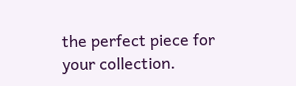the perfect piece for your collection.